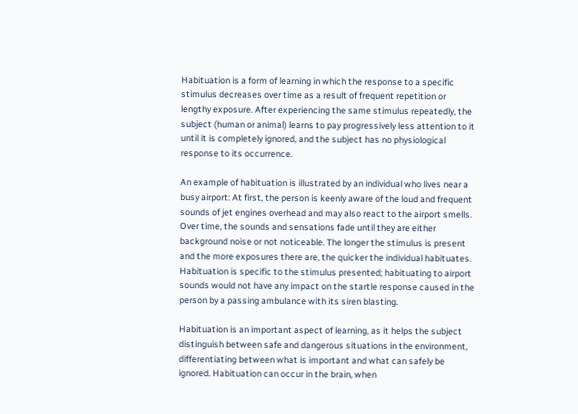Habituation is a form of learning in which the response to a specific stimulus decreases over time as a result of frequent repetition or lengthy exposure. After experiencing the same stimulus repeatedly, the subject (human or animal) learns to pay progressively less attention to it until it is completely ignored, and the subject has no physiological response to its occurrence.

An example of habituation is illustrated by an individual who lives near a busy airport: At first, the person is keenly aware of the loud and frequent sounds of jet engines overhead and may also react to the airport smells. Over time, the sounds and sensations fade until they are either background noise or not noticeable. The longer the stimulus is present and the more exposures there are, the quicker the individual habituates. Habituation is specific to the stimulus presented; habituating to airport sounds would not have any impact on the startle response caused in the person by a passing ambulance with its siren blasting.

Habituation is an important aspect of learning, as it helps the subject distinguish between safe and dangerous situations in the environment, differentiating between what is important and what can safely be ignored. Habituation can occur in the brain, when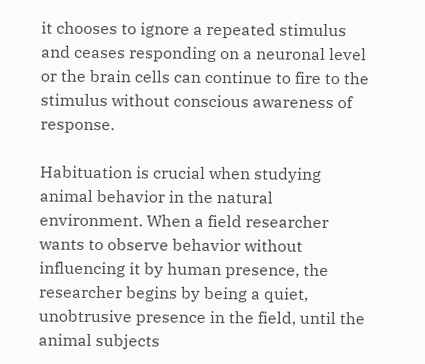it chooses to ignore a repeated stimulus and ceases responding on a neuronal level or the brain cells can continue to fire to the stimulus without conscious awareness of response.

Habituation is crucial when studying animal behavior in the natural environment. When a field researcher wants to observe behavior without influencing it by human presence, the researcher begins by being a quiet, unobtrusive presence in the field, until the animal subjects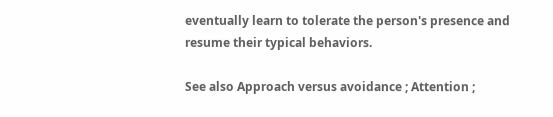eventually learn to tolerate the person's presence and resume their typical behaviors.

See also Approach versus avoidance ; Attention ;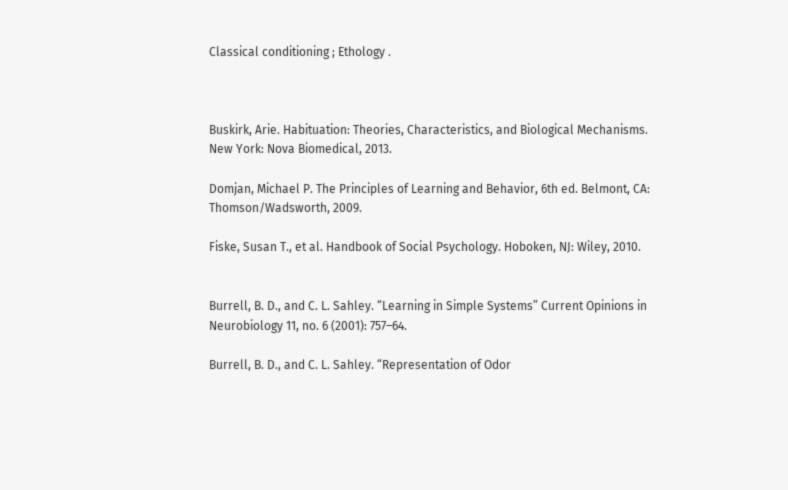Classical conditioning ; Ethology .



Buskirk, Arie. Habituation: Theories, Characteristics, and Biological Mechanisms. New York: Nova Biomedical, 2013.

Domjan, Michael P. The Principles of Learning and Behavior, 6th ed. Belmont, CA: Thomson/Wadsworth, 2009.

Fiske, Susan T., et al. Handbook of Social Psychology. Hoboken, NJ: Wiley, 2010.


Burrell, B. D., and C. L. Sahley. “Learning in Simple Systems” Current Opinions in Neurobiology 11, no. 6 (2001): 757–64.

Burrell, B. D., and C. L. Sahley. “Representation of Odor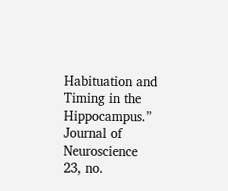Habituation and Timing in the Hippocampus.” Journal of Neuroscience 23, no.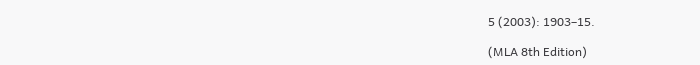5 (2003): 1903–15.

(MLA 8th Edition)